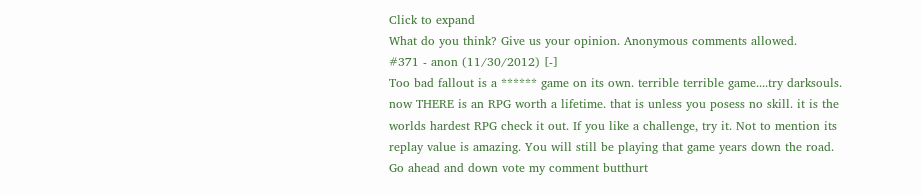Click to expand
What do you think? Give us your opinion. Anonymous comments allowed.
#371 - anon (11/30/2012) [-]
Too bad fallout is a ****** game on its own. terrible terrible game....try darksouls. now THERE is an RPG worth a lifetime. that is unless you posess no skill. it is the worlds hardest RPG check it out. If you like a challenge, try it. Not to mention its replay value is amazing. You will still be playing that game years down the road. Go ahead and down vote my comment butthurt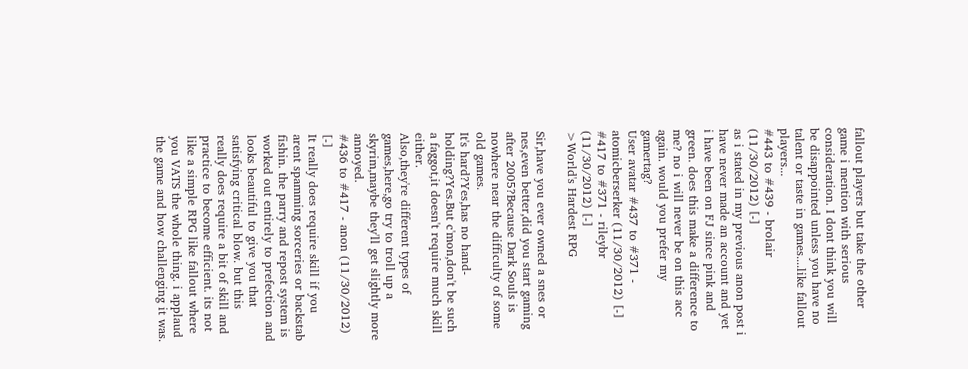fallout players but take the other game i mention with serious consideration. I dont think you will be disappointed unless you have no talent or taste in games....like fallout players...
#443 to #439 - brolair (11/30/2012) [-]
as i stated in my previous anon post i have never made an account and yet i have been on FJ since pink and green. does this make a difference to me? no i will never be on this acc again. would you prefer my gamertag?
User avatar #437 to #371 - atomicberserker (11/30/2012) [-]
#417 to #371 - rileybr (11/30/2012) [-]
>World's Hardest RPG

Sir,have you ever owned a snes or nes,even better,did you start gaming after 2005?Because Dark Souls is nowhere near the difficulty of some old games.
It's hard?Yes,has no hand-holding?Yes.But c'mon,don't be such a faggot,it doesn't require much skill either.
Also,they're different types of games,here,go try to troll up a skyrim,maybe they'll get slightly more annoyed.
#436 to #417 - anon (11/30/2012) [-]
It really does require skill if you arent spamming sorceries or backstab fishin. the parry and repost system is worked out entirely to prefection and looks beautiful to give you that satisfying critical blow. but this really does require a bit of skill and practice to become efficient. its not like a simple RPG like fallout where you VATS the whole thing. i applaud the game and how challenging it was.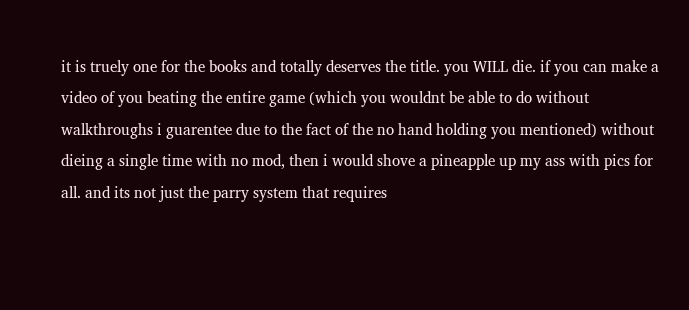it is truely one for the books and totally deserves the title. you WILL die. if you can make a video of you beating the entire game (which you wouldnt be able to do without walkthroughs i guarentee due to the fact of the no hand holding you mentioned) without dieing a single time with no mod, then i would shove a pineapple up my ass with pics for all. and its not just the parry system that requires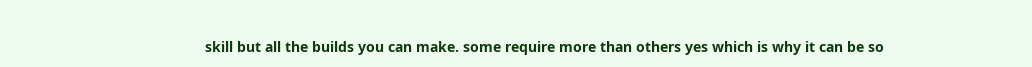skill but all the builds you can make. some require more than others yes which is why it can be so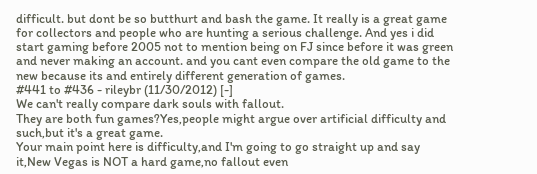difficult. but dont be so butthurt and bash the game. It really is a great game for collectors and people who are hunting a serious challenge. And yes i did start gaming before 2005 not to mention being on FJ since before it was green and never making an account. and you cant even compare the old game to the new because its and entirely different generation of games.
#441 to #436 - rileybr (11/30/2012) [-]
We can't really compare dark souls with fallout.
They are both fun games?Yes,people might argue over artificial difficulty and such,but it's a great game.
Your main point here is difficulty,and I'm going to go straight up and say it,New Vegas is NOT a hard game,no fallout even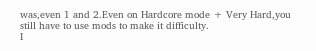was,even 1 and 2.Even on Hardcore mode + Very Hard,you still have to use mods to make it difficulty.
I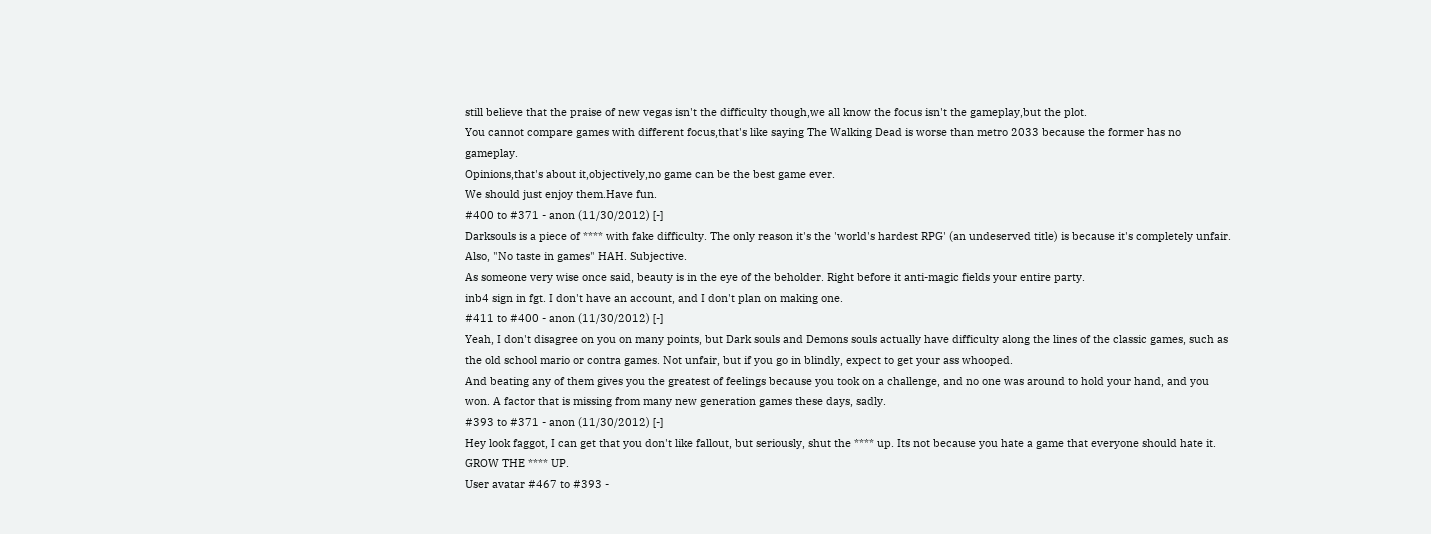still believe that the praise of new vegas isn't the difficulty though,we all know the focus isn't the gameplay,but the plot.
You cannot compare games with different focus,that's like saying The Walking Dead is worse than metro 2033 because the former has no gameplay.
Opinions,that's about it,objectively,no game can be the best game ever.
We should just enjoy them.Have fun.
#400 to #371 - anon (11/30/2012) [-]
Darksouls is a piece of **** with fake difficulty. The only reason it's the 'world's hardest RPG' (an undeserved title) is because it's completely unfair.
Also, "No taste in games" HAH. Subjective.
As someone very wise once said, beauty is in the eye of the beholder. Right before it anti-magic fields your entire party.
inb4 sign in fgt. I don't have an account, and I don't plan on making one.
#411 to #400 - anon (11/30/2012) [-]
Yeah, I don't disagree on you on many points, but Dark souls and Demons souls actually have difficulty along the lines of the classic games, such as the old school mario or contra games. Not unfair, but if you go in blindly, expect to get your ass whooped.
And beating any of them gives you the greatest of feelings because you took on a challenge, and no one was around to hold your hand, and you won. A factor that is missing from many new generation games these days, sadly.
#393 to #371 - anon (11/30/2012) [-]
Hey look faggot, I can get that you don't like fallout, but seriously, shut the **** up. Its not because you hate a game that everyone should hate it. GROW THE **** UP.
User avatar #467 to #393 -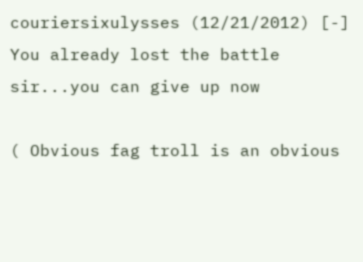couriersixulysses (12/21/2012) [-]
You already lost the battle sir...you can give up now

( Obvious fag troll is an obvious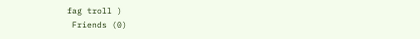fag troll )
 Friends (0)